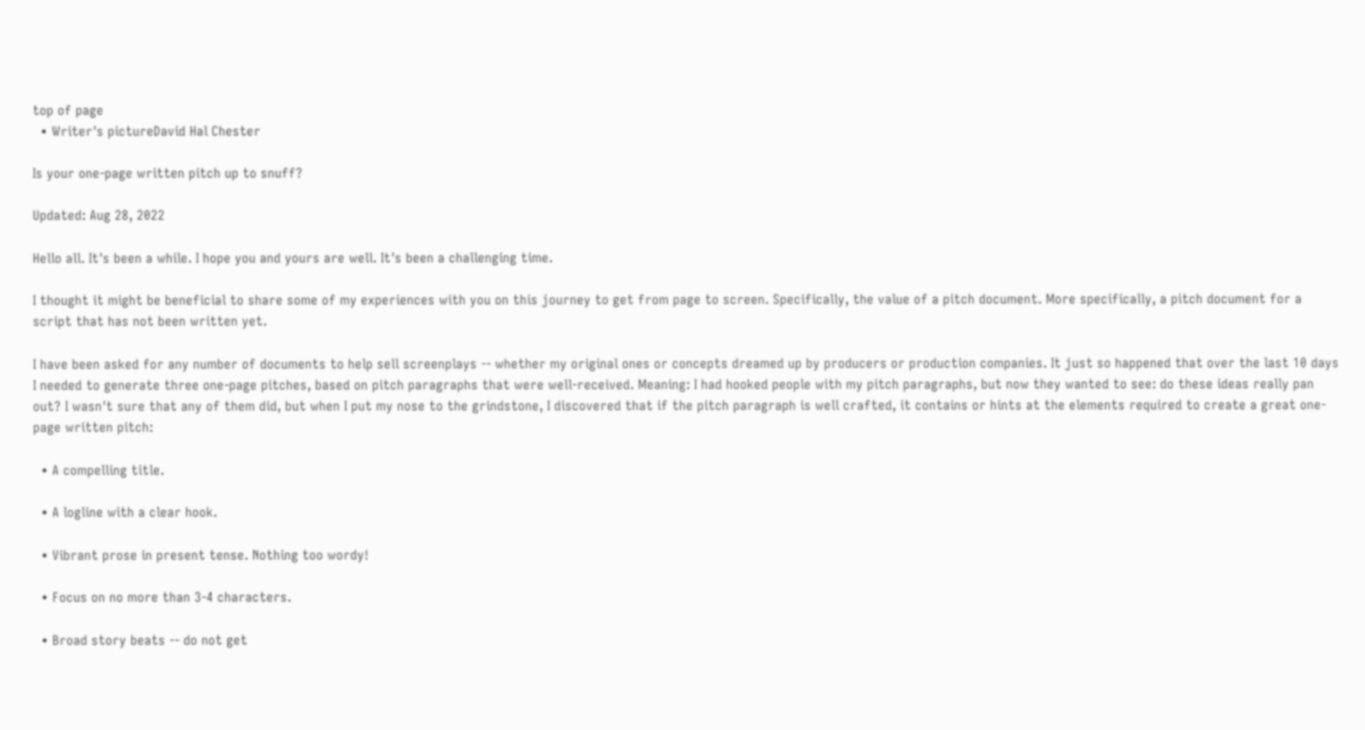top of page
  • Writer's pictureDavid Hal Chester

Is your one-page written pitch up to snuff?

Updated: Aug 28, 2022

Hello all. It's been a while. I hope you and yours are well. It's been a challenging time.

I thought it might be beneficial to share some of my experiences with you on this journey to get from page to screen. Specifically, the value of a pitch document. More specifically, a pitch document for a script that has not been written yet.

I have been asked for any number of documents to help sell screenplays -- whether my original ones or concepts dreamed up by producers or production companies. It just so happened that over the last 10 days I needed to generate three one-page pitches, based on pitch paragraphs that were well-received. Meaning: I had hooked people with my pitch paragraphs, but now they wanted to see: do these ideas really pan out? I wasn't sure that any of them did, but when I put my nose to the grindstone, I discovered that if the pitch paragraph is well crafted, it contains or hints at the elements required to create a great one-page written pitch:

  • A compelling title.

  • A logline with a clear hook.

  • Vibrant prose in present tense. Nothing too wordy!

  • Focus on no more than 3-4 characters.

  • Broad story beats -- do not get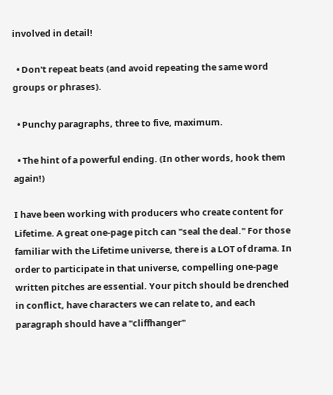involved in detail!

  • Don't repeat beats (and avoid repeating the same word groups or phrases).

  • Punchy paragraphs, three to five, maximum.

  • The hint of a powerful ending. (In other words, hook them again!)

I have been working with producers who create content for Lifetime. A great one-page pitch can "seal the deal." For those familiar with the Lifetime universe, there is a LOT of drama. In order to participate in that universe, compelling one-page written pitches are essential. Your pitch should be drenched in conflict, have characters we can relate to, and each paragraph should have a "cliffhanger"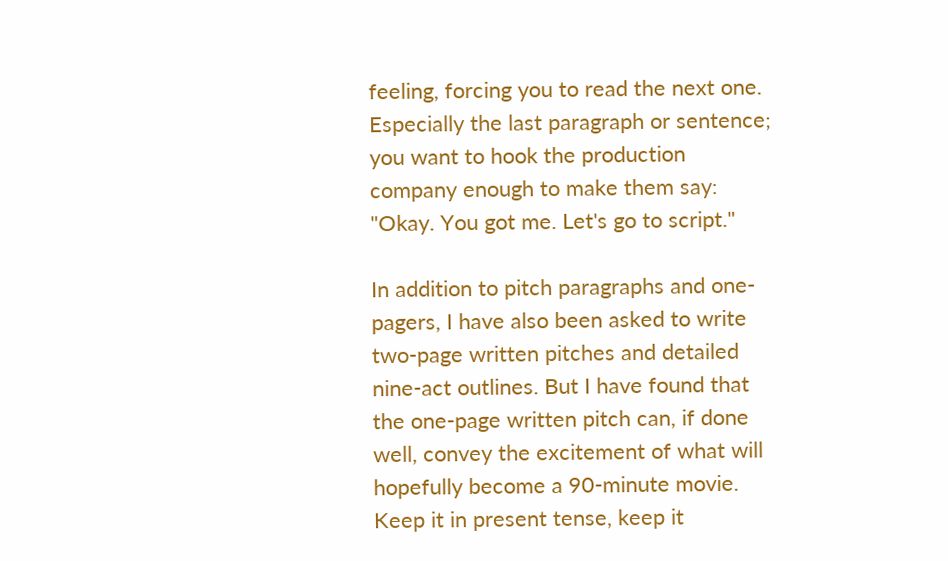feeling, forcing you to read the next one. Especially the last paragraph or sentence; you want to hook the production company enough to make them say: "Okay. You got me. Let's go to script."

In addition to pitch paragraphs and one-pagers, I have also been asked to write two-page written pitches and detailed nine-act outlines. But I have found that the one-page written pitch can, if done well, convey the excitement of what will hopefully become a 90-minute movie. Keep it in present tense, keep it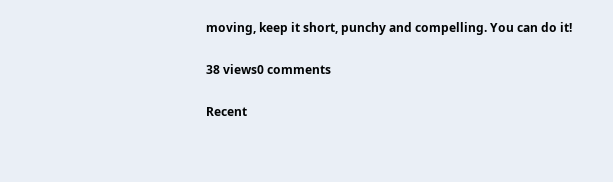moving, keep it short, punchy and compelling. You can do it!

38 views0 comments

Recent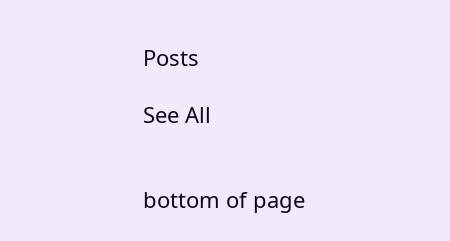Posts

See All


bottom of page